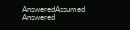AnsweredAssumed Answered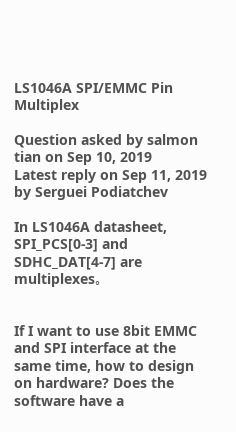LS1046A SPI/EMMC Pin Multiplex

Question asked by salmon tian on Sep 10, 2019
Latest reply on Sep 11, 2019 by Serguei Podiatchev

In LS1046A datasheet, SPI_PCS[0-3] and SDHC_DAT[4-7] are multiplexes。


If I want to use 8bit EMMC and SPI interface at the same time, how to design on hardware? Does the software have a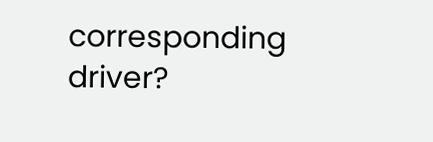corresponding driver?